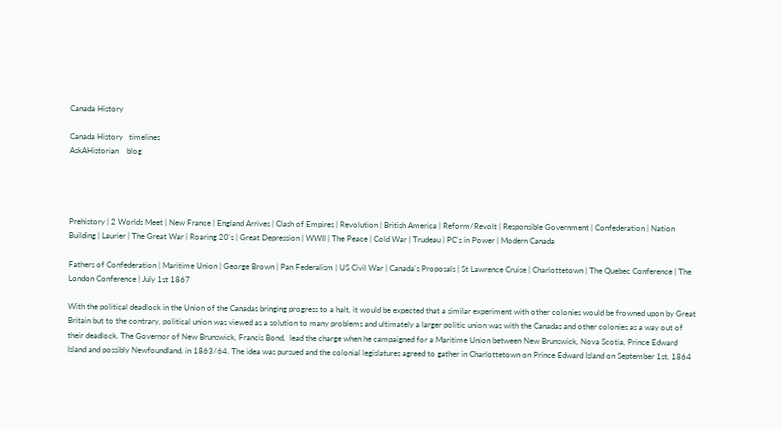Canada History

Canada History   timelines
AskAHistorian    blog




Prehistory | 2 Worlds Meet | New France | England Arrives | Clash of Empires | Revolution | British America | Reform/Revolt | Responsible Government | Confederation | Nation Building | Laurier | The Great War | Roaring 20's | Great Depression | WWII | The Peace | Cold War | Trudeau | PC's in Power | Modern Canada

Fathers of Confederation | Maritime Union | George Brown | Pan Federalism | US Civil War | Canada's Proposals | St Lawrence Cruise | Charlottetown | The Quebec Conference | The London Conference | July 1st 1867

With the political deadlock in the Union of the Canadas bringing progress to a halt, it would be expected that a similar experiment with other colonies would be frowned upon by Great Britain but to the contrary, political union was viewed as a solution to many problems and ultimately a larger politic union was with the Canadas and other colonies as a way out of their deadlock. The Governor of New Brunswick, Francis Bond,  lead the charge when he campaigned for a Maritime Union between New Brunswick, Nova Scotia, Prince Edward Island and possibly Newfoundland. in 1863/64. The idea was pursued and the colonial legislatures agreed to gather in Charlottetown on Prince Edward Island on September 1st, 1864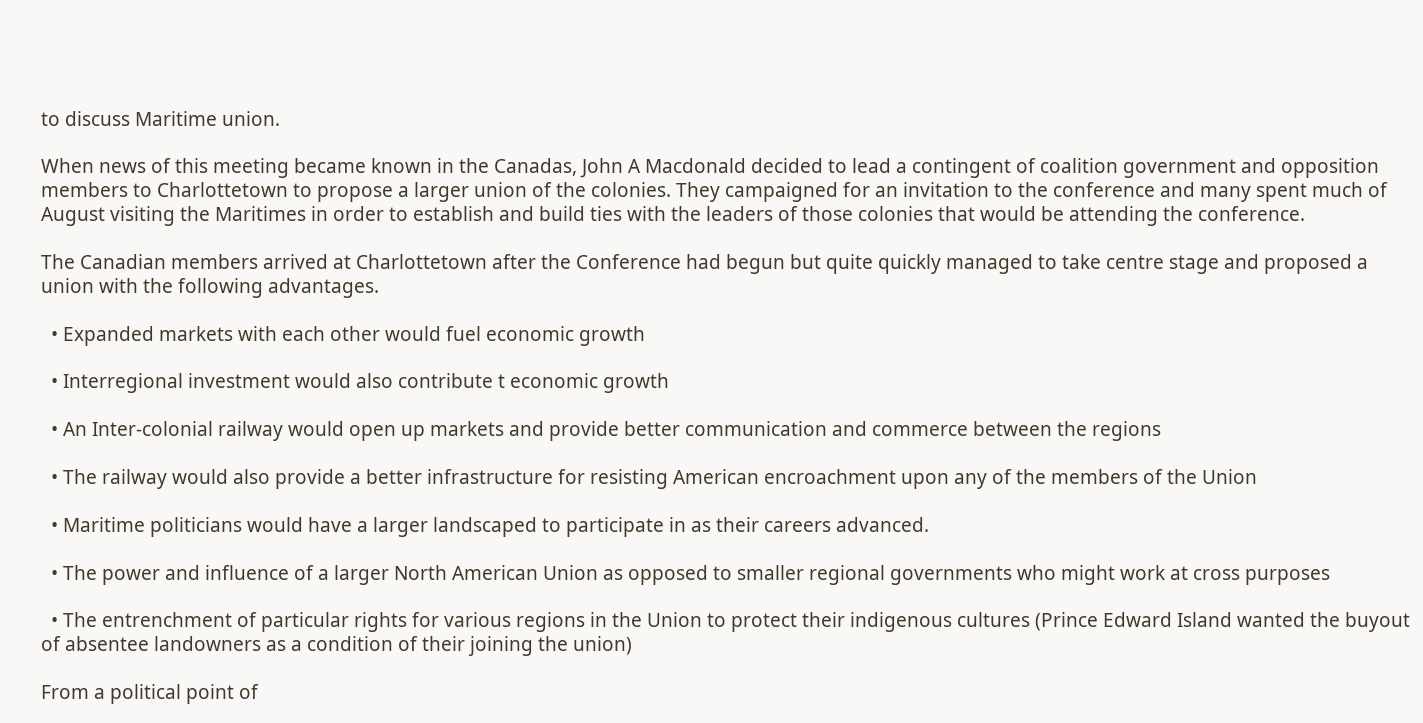to discuss Maritime union.

When news of this meeting became known in the Canadas, John A Macdonald decided to lead a contingent of coalition government and opposition members to Charlottetown to propose a larger union of the colonies. They campaigned for an invitation to the conference and many spent much of August visiting the Maritimes in order to establish and build ties with the leaders of those colonies that would be attending the conference.

The Canadian members arrived at Charlottetown after the Conference had begun but quite quickly managed to take centre stage and proposed a union with the following advantages.

  • Expanded markets with each other would fuel economic growth

  • Interregional investment would also contribute t economic growth

  • An Inter-colonial railway would open up markets and provide better communication and commerce between the regions

  • The railway would also provide a better infrastructure for resisting American encroachment upon any of the members of the Union

  • Maritime politicians would have a larger landscaped to participate in as their careers advanced.

  • The power and influence of a larger North American Union as opposed to smaller regional governments who might work at cross purposes

  • The entrenchment of particular rights for various regions in the Union to protect their indigenous cultures (Prince Edward Island wanted the buyout of absentee landowners as a condition of their joining the union)

From a political point of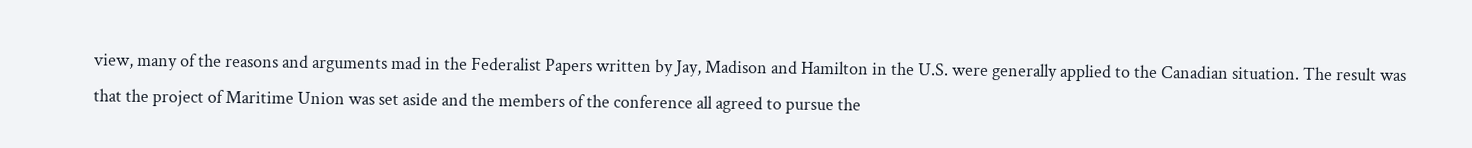view, many of the reasons and arguments mad in the Federalist Papers written by Jay, Madison and Hamilton in the U.S. were generally applied to the Canadian situation. The result was that the project of Maritime Union was set aside and the members of the conference all agreed to pursue the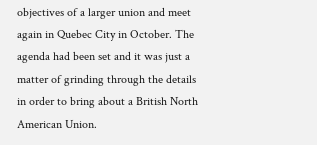objectives of a larger union and meet again in Quebec City in October. The agenda had been set and it was just a matter of grinding through the details in order to bring about a British North American Union.